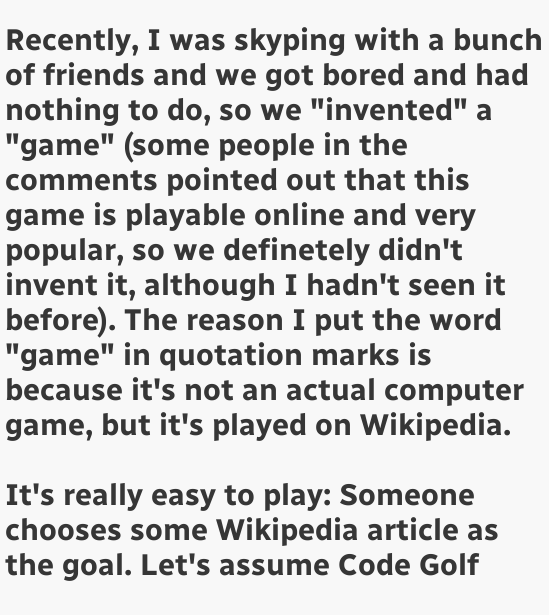Recently, I was skyping with a bunch of friends and we got bored and had nothing to do, so we "invented" a "game" (some people in the comments pointed out that this game is playable online and very popular, so we definetely didn't invent it, although I hadn't seen it before). The reason I put the word "game" in quotation marks is because it's not an actual computer game, but it's played on Wikipedia.

It's really easy to play: Someone chooses some Wikipedia article as the goal. Let's assume Code Golf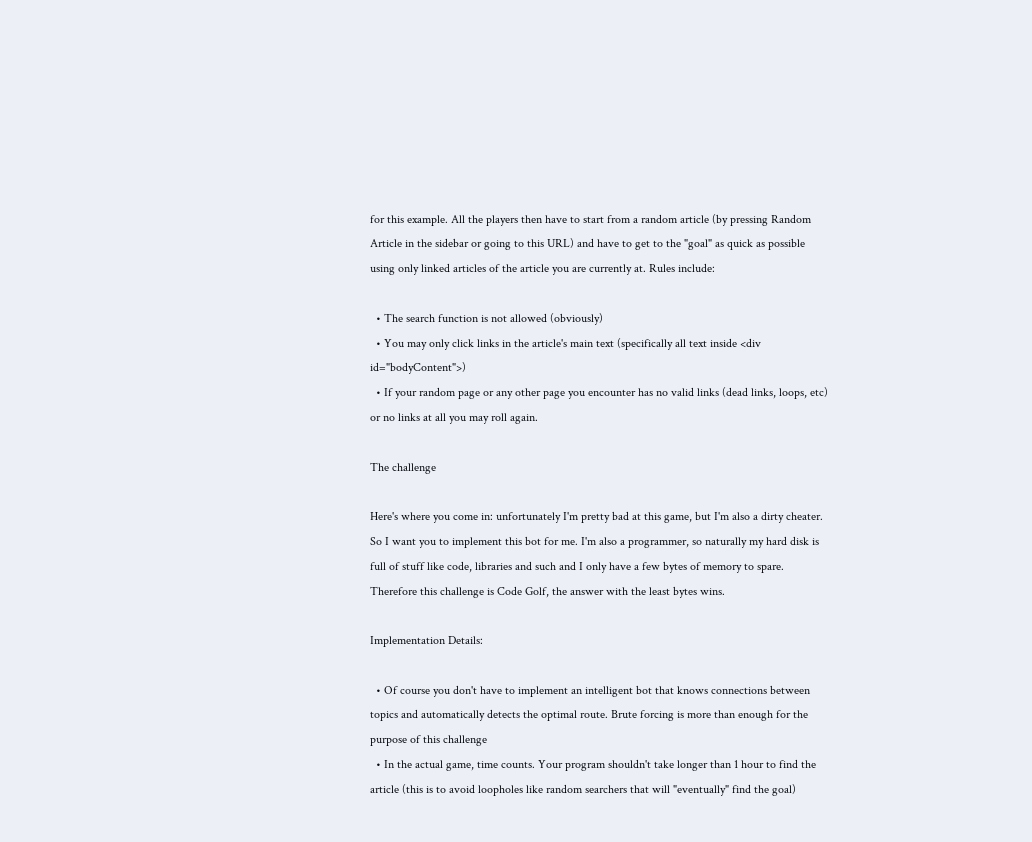for this example. All the players then have to start from a random article (by pressing Random Article in the sidebar or going to this URL) and have to get to the "goal" as quick as possible using only linked articles of the article you are currently at. Rules include:

  • The search function is not allowed (obviously)
  • You may only click links in the article's main text (specifically all text inside <div id="bodyContent">)
  • If your random page or any other page you encounter has no valid links (dead links, loops, etc) or no links at all you may roll again.

The challenge

Here's where you come in: unfortunately I'm pretty bad at this game, but I'm also a dirty cheater. So I want you to implement this bot for me. I'm also a programmer, so naturally my hard disk is full of stuff like code, libraries and such and I only have a few bytes of memory to spare. Therefore this challenge is Code Golf, the answer with the least bytes wins.

Implementation Details:

  • Of course you don't have to implement an intelligent bot that knows connections between topics and automatically detects the optimal route. Brute forcing is more than enough for the purpose of this challenge
  • In the actual game, time counts. Your program shouldn't take longer than 1 hour to find the article (this is to avoid loopholes like random searchers that will "eventually" find the goal)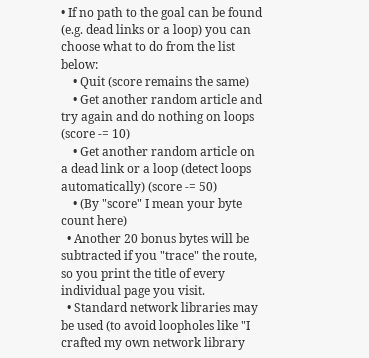• If no path to the goal can be found (e.g. dead links or a loop) you can choose what to do from the list below:
    • Quit (score remains the same)
    • Get another random article and try again and do nothing on loops (score -= 10)
    • Get another random article on a dead link or a loop (detect loops automatically) (score -= 50)
    • (By "score" I mean your byte count here)
  • Another 20 bonus bytes will be subtracted if you "trace" the route, so you print the title of every individual page you visit.
  • Standard network libraries may be used (to avoid loopholes like "I crafted my own network library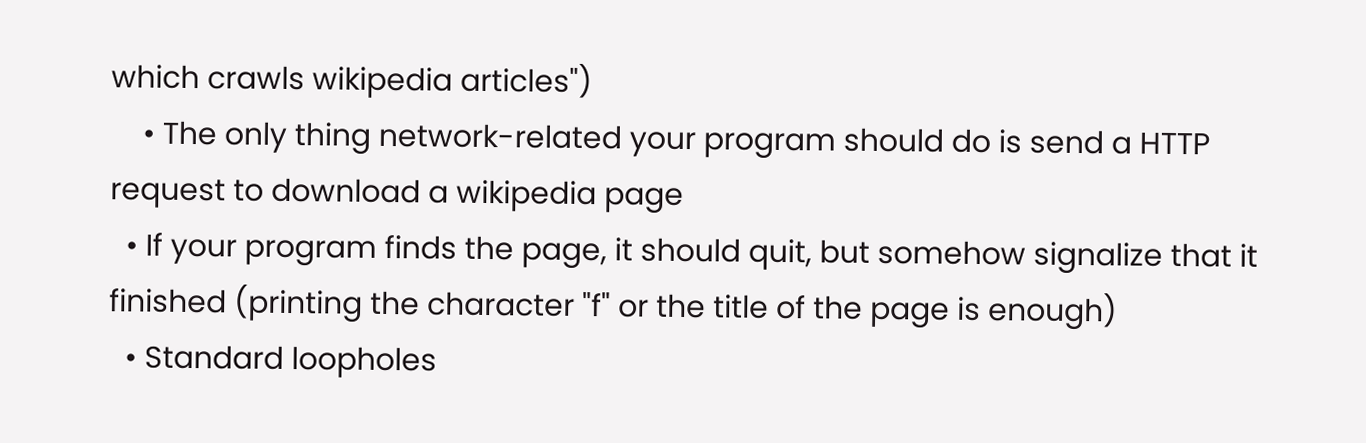which crawls wikipedia articles")
    • The only thing network-related your program should do is send a HTTP request to download a wikipedia page
  • If your program finds the page, it should quit, but somehow signalize that it finished (printing the character "f" or the title of the page is enough)
  • Standard loopholes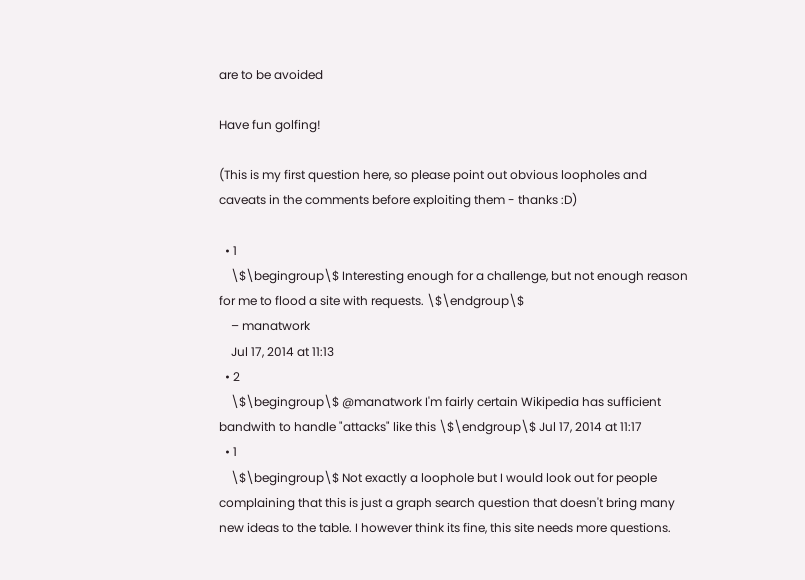are to be avoided

Have fun golfing!

(This is my first question here, so please point out obvious loopholes and caveats in the comments before exploiting them - thanks :D)

  • 1
    \$\begingroup\$ Interesting enough for a challenge, but not enough reason for me to flood a site with requests. \$\endgroup\$
    – manatwork
    Jul 17, 2014 at 11:13
  • 2
    \$\begingroup\$ @manatwork I'm fairly certain Wikipedia has sufficient bandwith to handle "attacks" like this \$\endgroup\$ Jul 17, 2014 at 11:17
  • 1
    \$\begingroup\$ Not exactly a loophole but I would look out for people complaining that this is just a graph search question that doesn't bring many new ideas to the table. I however think its fine, this site needs more questions.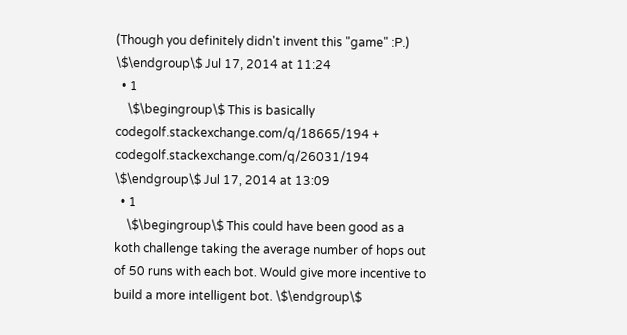(Though you definitely didn't invent this "game" :P.) \$\endgroup\$ Jul 17, 2014 at 11:24
  • 1
    \$\begingroup\$ This is basically codegolf.stackexchange.com/q/18665/194 + codegolf.stackexchange.com/q/26031/194 \$\endgroup\$ Jul 17, 2014 at 13:09
  • 1
    \$\begingroup\$ This could have been good as a koth challenge taking the average number of hops out of 50 runs with each bot. Would give more incentive to build a more intelligent bot. \$\endgroup\$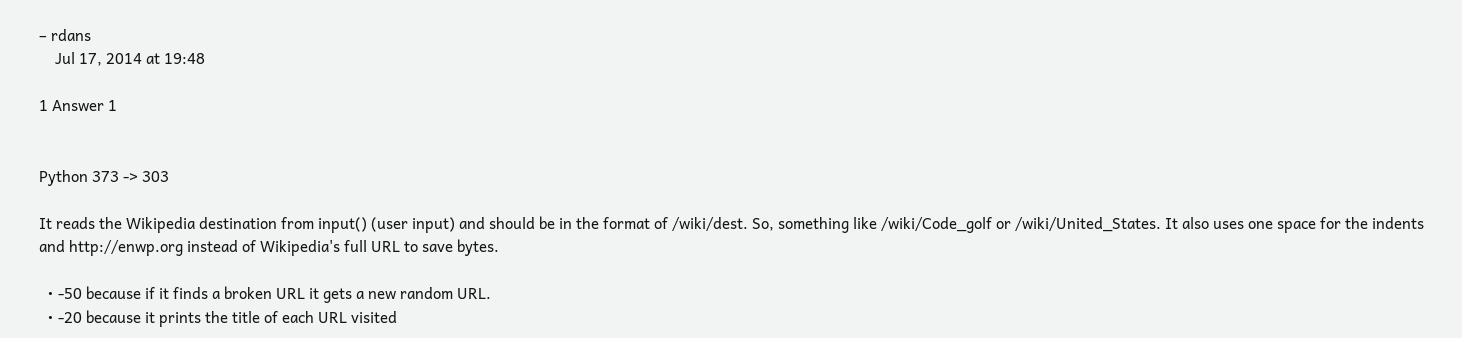– rdans
    Jul 17, 2014 at 19:48

1 Answer 1


Python 373 -> 303

It reads the Wikipedia destination from input() (user input) and should be in the format of /wiki/dest. So, something like /wiki/Code_golf or /wiki/United_States. It also uses one space for the indents and http://enwp.org instead of Wikipedia's full URL to save bytes.

  • -50 because if it finds a broken URL it gets a new random URL.
  • -20 because it prints the title of each URL visited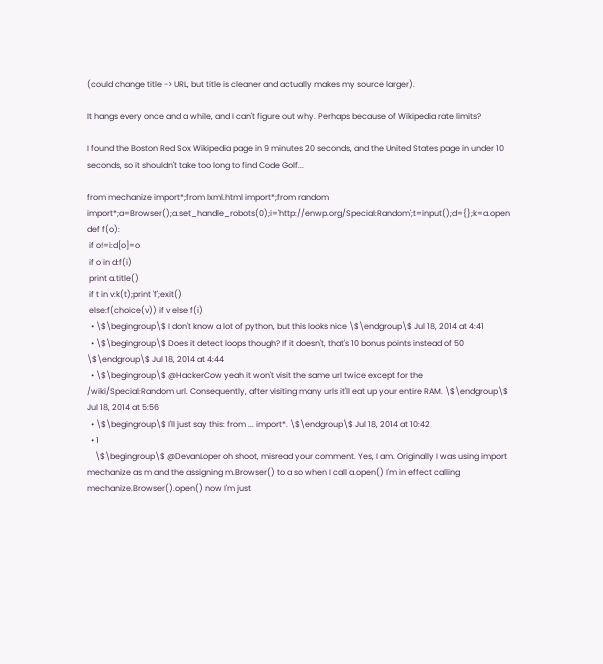(could change title -> URL, but title is cleaner and actually makes my source larger).

It hangs every once and a while, and I can't figure out why. Perhaps because of Wikipedia rate limits?

I found the Boston Red Sox Wikipedia page in 9 minutes 20 seconds, and the United States page in under 10 seconds, so it shouldn't take too long to find Code Golf...

from mechanize import*;from lxml.html import*;from random import*;a=Browser();a.set_handle_robots(0);i='http://enwp.org/Special:Random';t=input();d={};k=a.open
def f(o):
 if o!=i:d[o]=o
 if o in d:f(i)
 print a.title()
 if t in v:k(t);print 'f';exit()
 else:f(choice(v)) if v else f(i)
  • \$\begingroup\$ I don't know a lot of python, but this looks nice \$\endgroup\$ Jul 18, 2014 at 4:41
  • \$\begingroup\$ Does it detect loops though? If it doesn't, that's 10 bonus points instead of 50 \$\endgroup\$ Jul 18, 2014 at 4:44
  • \$\begingroup\$ @HackerCow yeah it won't visit the same url twice except for the /wiki/Special:Random url. Consequently, after visiting many urls it'll eat up your entire RAM. \$\endgroup\$ Jul 18, 2014 at 5:56
  • \$\begingroup\$ I'll just say this: from ... import*. \$\endgroup\$ Jul 18, 2014 at 10:42
  • 1
    \$\begingroup\$ @DevanLoper oh shoot, misread your comment. Yes, I am. Originally I was using import mechanize as m and the assigning m.Browser() to a so when I call a.open() I'm in effect calling mechanize.Browser().open() now I'm just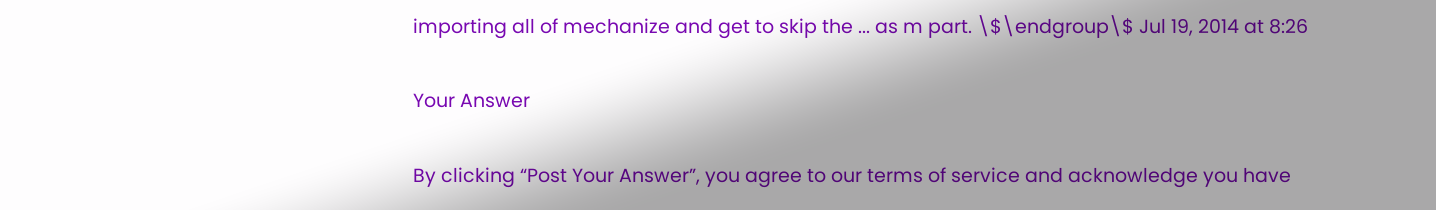importing all of mechanize and get to skip the ... as m part. \$\endgroup\$ Jul 19, 2014 at 8:26

Your Answer

By clicking “Post Your Answer”, you agree to our terms of service and acknowledge you have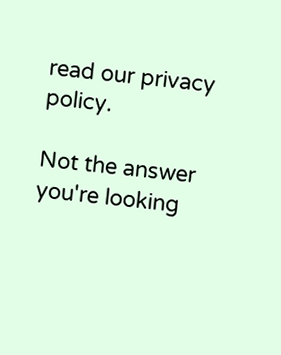read our privacy policy.

Not the answer you're looking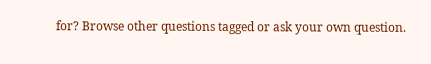for? Browse other questions tagged or ask your own question.